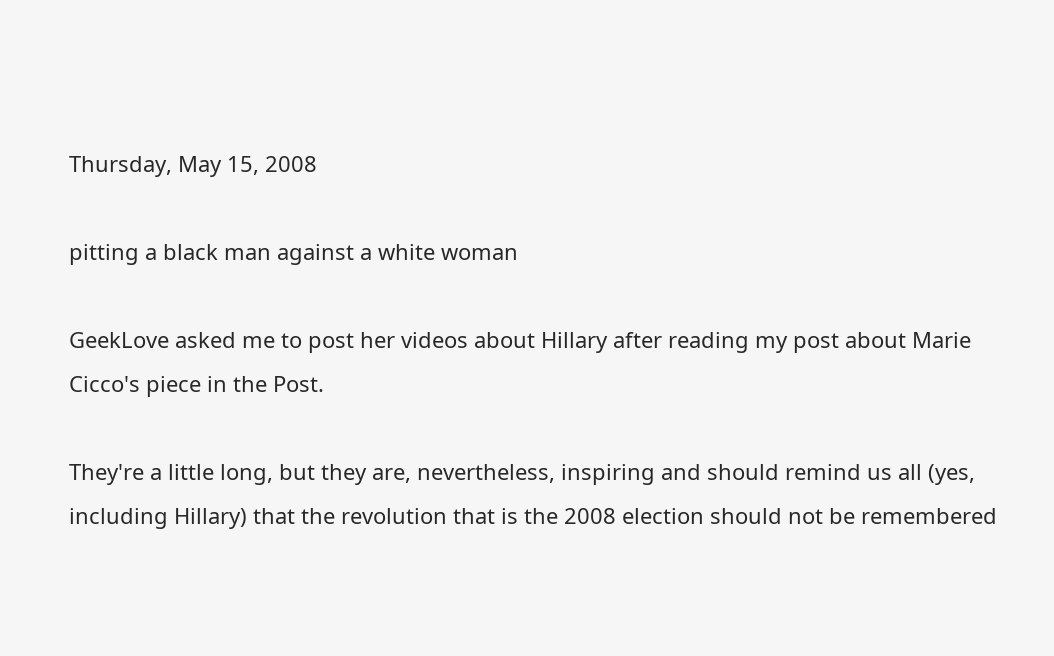Thursday, May 15, 2008

pitting a black man against a white woman

GeekLove asked me to post her videos about Hillary after reading my post about Marie Cicco's piece in the Post.

They're a little long, but they are, nevertheless, inspiring and should remind us all (yes, including Hillary) that the revolution that is the 2008 election should not be remembered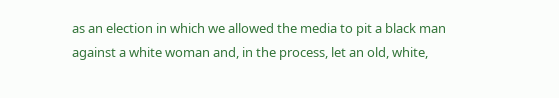as an election in which we allowed the media to pit a black man against a white woman and, in the process, let an old, white,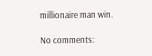millionaire man win.

No comments: